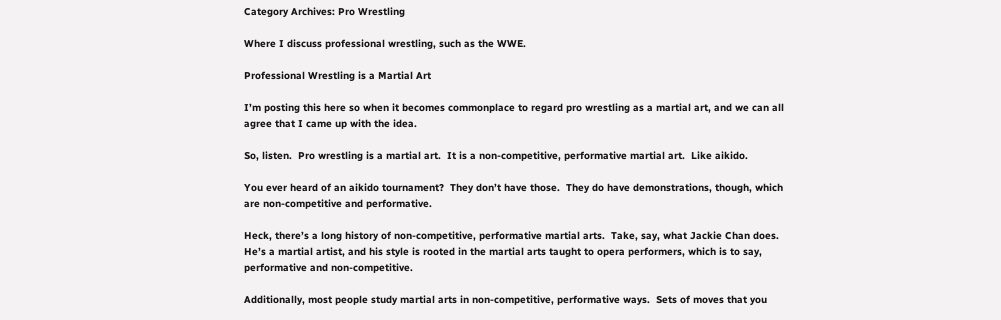Category Archives: Pro Wrestling

Where I discuss professional wrestling, such as the WWE.

Professional Wrestling is a Martial Art

I’m posting this here so when it becomes commonplace to regard pro wrestling as a martial art, and we can all agree that I came up with the idea.

So, listen.  Pro wrestling is a martial art.  It is a non-competitive, performative martial art.  Like aikido.

You ever heard of an aikido tournament?  They don’t have those.  They do have demonstrations, though, which are non-competitive and performative.

Heck, there’s a long history of non-competitive, performative martial arts.  Take, say, what Jackie Chan does.  He’s a martial artist, and his style is rooted in the martial arts taught to opera performers, which is to say, performative and non-competitive.

Additionally, most people study martial arts in non-competitive, performative ways.  Sets of moves that you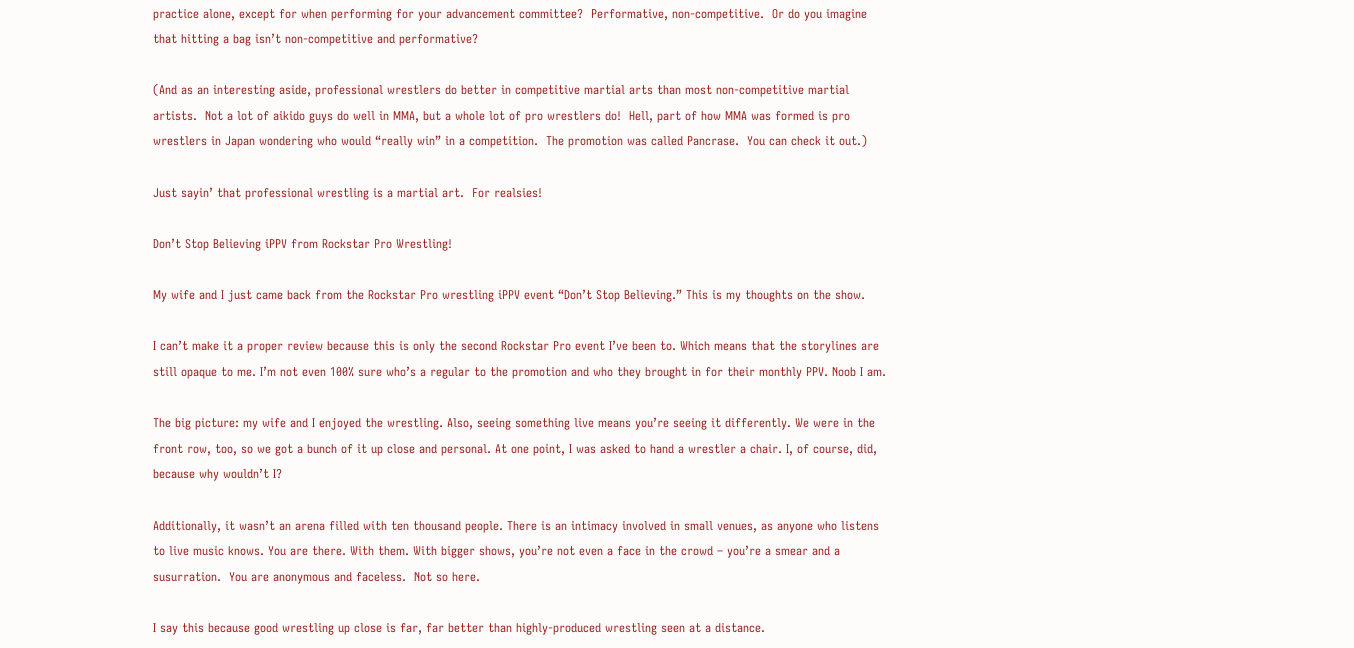practice alone, except for when performing for your advancement committee?  Performative, non-competitive.  Or do you imagine that hitting a bag isn’t non-competitive and performative?

(And as an interesting aside, professional wrestlers do better in competitive martial arts than most non-competitive martial artists.  Not a lot of aikido guys do well in MMA, but a whole lot of pro wrestlers do!  Hell, part of how MMA was formed is pro wrestlers in Japan wondering who would “really win” in a competition.  The promotion was called Pancrase.  You can check it out.)

Just sayin’ that professional wrestling is a martial art.  For realsies!

Don’t Stop Believing iPPV from Rockstar Pro Wrestling!

My wife and I just came back from the Rockstar Pro wrestling iPPV event “Don’t Stop Believing.” This is my thoughts on the show.

I can’t make it a proper review because this is only the second Rockstar Pro event I’ve been to. Which means that the storylines are still opaque to me. I’m not even 100% sure who’s a regular to the promotion and who they brought in for their monthly PPV. Noob I am.

The big picture: my wife and I enjoyed the wrestling. Also, seeing something live means you’re seeing it differently. We were in the front row, too, so we got a bunch of it up close and personal. At one point, I was asked to hand a wrestler a chair. I, of course, did, because why wouldn’t I?

Additionally, it wasn’t an arena filled with ten thousand people. There is an intimacy involved in small venues, as anyone who listens to live music knows. You are there. With them. With bigger shows, you’re not even a face in the crowd – you’re a smear and a susurration.  You are anonymous and faceless.  Not so here.

I say this because good wrestling up close is far, far better than highly-produced wrestling seen at a distance.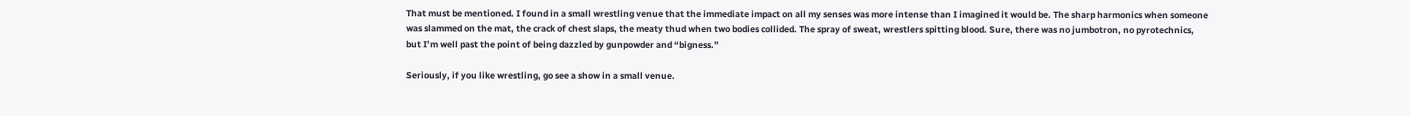That must be mentioned. I found in a small wrestling venue that the immediate impact on all my senses was more intense than I imagined it would be. The sharp harmonics when someone was slammed on the mat, the crack of chest slaps, the meaty thud when two bodies collided. The spray of sweat, wrestlers spitting blood. Sure, there was no jumbotron, no pyrotechnics, but I’m well past the point of being dazzled by gunpowder and “bigness.”

Seriously, if you like wrestling, go see a show in a small venue.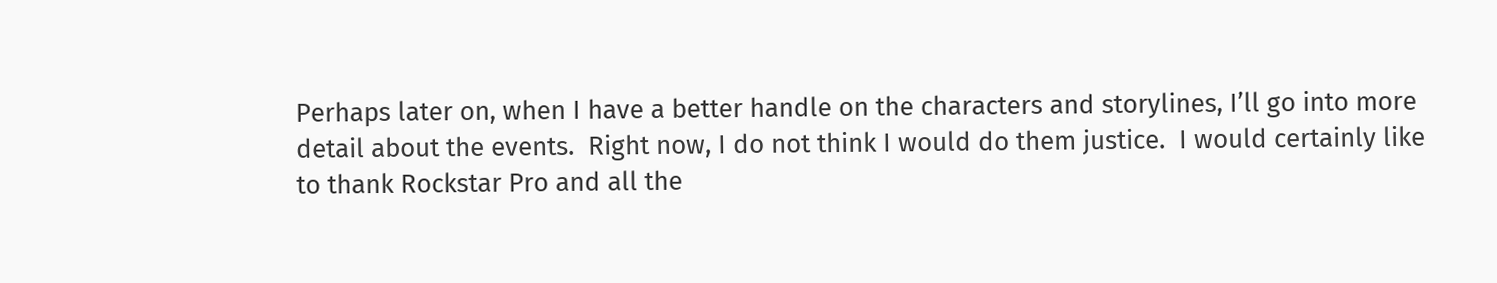Perhaps later on, when I have a better handle on the characters and storylines, I’ll go into more detail about the events.  Right now, I do not think I would do them justice.  I would certainly like to thank Rockstar Pro and all the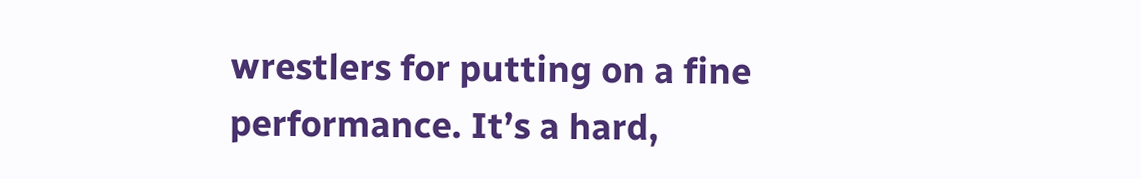wrestlers for putting on a fine performance. It’s a hard,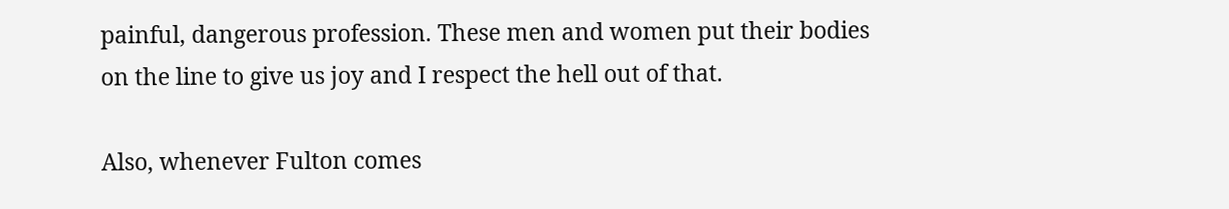painful, dangerous profession. These men and women put their bodies on the line to give us joy and I respect the hell out of that.

Also, whenever Fulton comes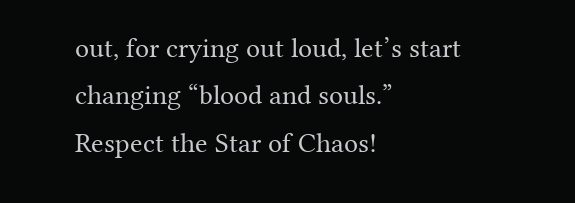out, for crying out loud, let’s start changing “blood and souls.” Respect the Star of Chaos!